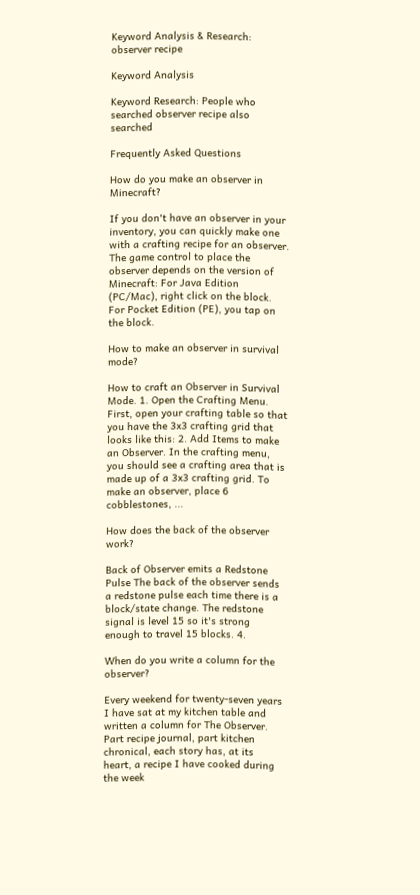Keyword Analysis & Research: observer recipe

Keyword Analysis

Keyword Research: People who searched observer recipe also searched

Frequently Asked Questions

How do you make an observer in Minecraft?

If you don't have an observer in your inventory, you can quickly make one with a crafting recipe for an observer. The game control to place the observer depends on the version of Minecraft: For Java Edition (PC/Mac), right click on the block. For Pocket Edition (PE), you tap on the block.

How to make an observer in survival mode?

How to craft an Observer in Survival Mode. 1. Open the Crafting Menu. First, open your crafting table so that you have the 3x3 crafting grid that looks like this: 2. Add Items to make an Observer. In the crafting menu, you should see a crafting area that is made up of a 3x3 crafting grid. To make an observer, place 6 cobblestones, ...

How does the back of the observer work?

Back of Observer emits a Redstone Pulse The back of the observer sends a redstone pulse each time there is a block/state change. The redstone signal is level 15 so it's strong enough to travel 15 blocks. 4.

When do you write a column for the observer?

Every weekend for twenty-seven years I have sat at my kitchen table and written a column for The Observer. Part recipe journal, part kitchen chronical, each story has, at its heart, a recipe I have cooked during the week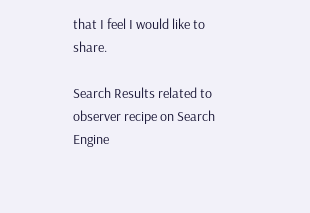that I feel I would like to share.

Search Results related to observer recipe on Search Engine